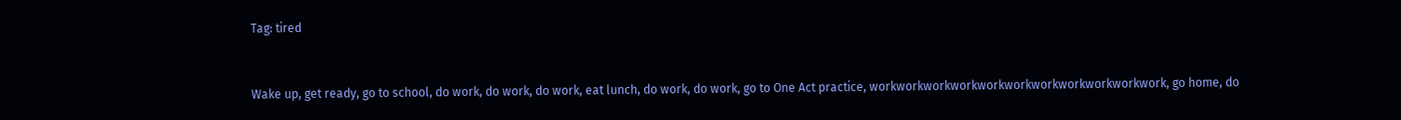Tag: tired


Wake up, get ready, go to school, do work, do work, do work, eat lunch, do work, do work, go to One Act practice, workworkworkworkworkworkworkworkworkworkwork, go home, do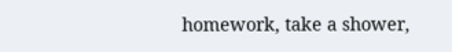homework, take a shower,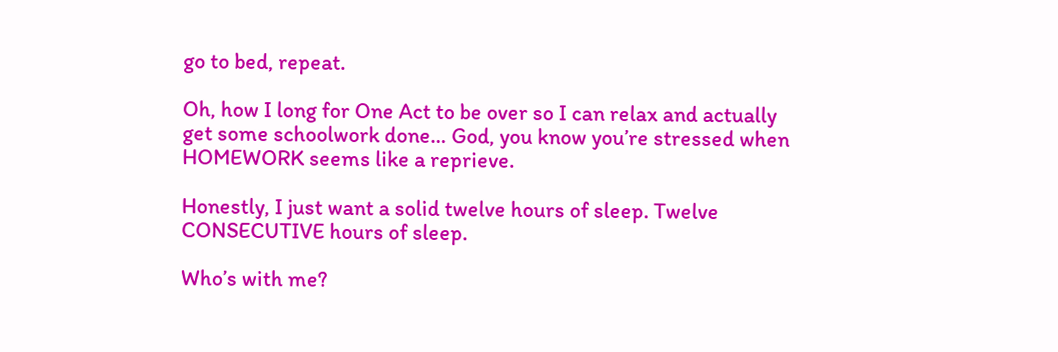go to bed, repeat.

Oh, how I long for One Act to be over so I can relax and actually get some schoolwork done… God, you know you’re stressed when HOMEWORK seems like a reprieve.

Honestly, I just want a solid twelve hours of sleep. Twelve CONSECUTIVE hours of sleep.

Who’s with me?